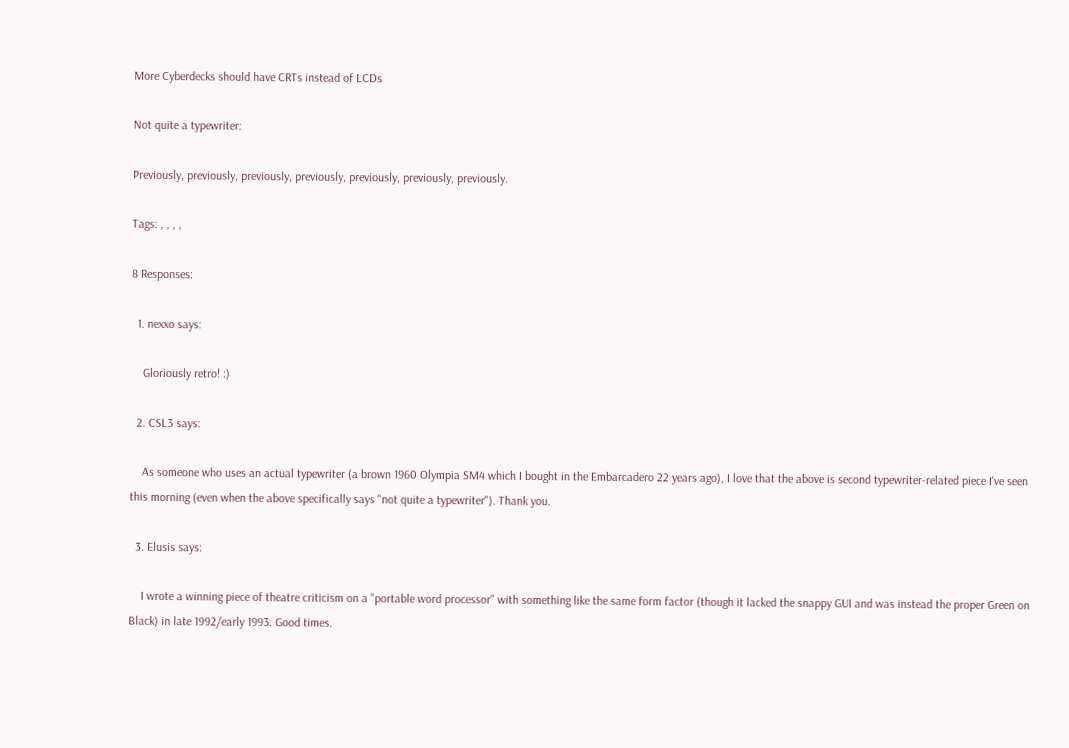More Cyberdecks should have CRTs instead of LCDs

Not quite a typewriter:

Previously, previously, previously, previously, previously, previously, previously.

Tags: , , , ,

8 Responses:

  1. nexxo says:

    Gloriously retro! :)

  2. CSL3 says:

    As someone who uses an actual typewriter (a brown 1960 Olympia SM4 which I bought in the Embarcadero 22 years ago), I love that the above is second typewriter-related piece I've seen this morning (even when the above specifically says "not quite a typewriter"). Thank you.

  3. Elusis says:

    I wrote a winning piece of theatre criticism on a "portable word processor" with something like the same form factor (though it lacked the snappy GUI and was instead the proper Green on Black) in late 1992/early 1993. Good times.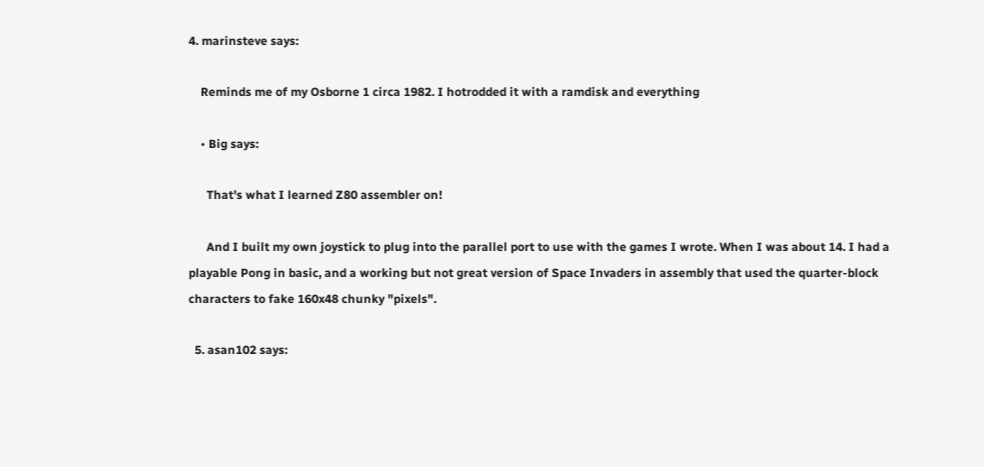4. marinsteve says:

    Reminds me of my Osborne 1 circa 1982. I hotrodded it with a ramdisk and everything

    • Big says:

      That's what I learned Z80 assembler on!

      And I built my own joystick to plug into the parallel port to use with the games I wrote. When I was about 14. I had a playable Pong in basic, and a working but not great version of Space Invaders in assembly that used the quarter-block characters to fake 160x48 chunky "pixels".

  5. asan102 says: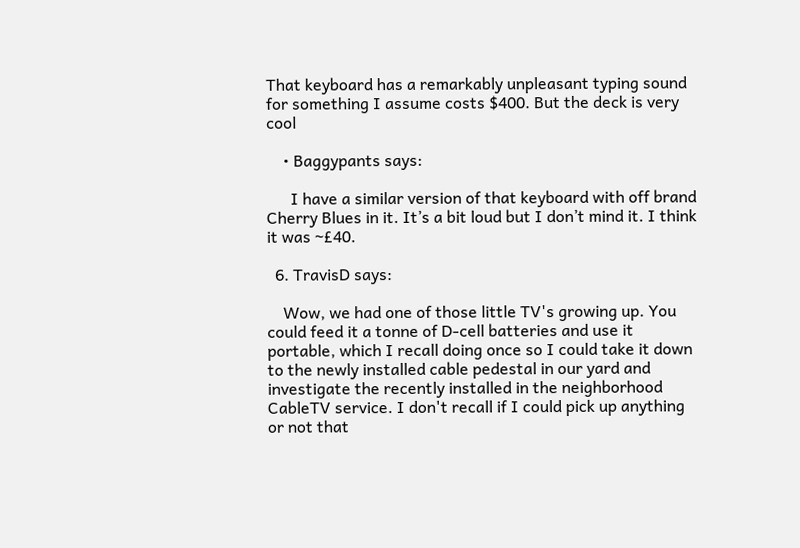That keyboard has a remarkably unpleasant typing sound for something I assume costs $400. But the deck is very cool

    • Baggypants says:

      I have a similar version of that keyboard with off brand Cherry Blues in it. It’s a bit loud but I don’t mind it. I think it was ~£40.

  6. TravisD says:

    Wow, we had one of those little TV's growing up. You could feed it a tonne of D-cell batteries and use it portable, which I recall doing once so I could take it down to the newly installed cable pedestal in our yard and investigate the recently installed in the neighborhood CableTV service. I don't recall if I could pick up anything or not that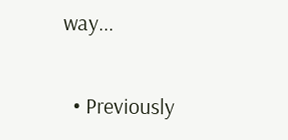way...

  • Previously